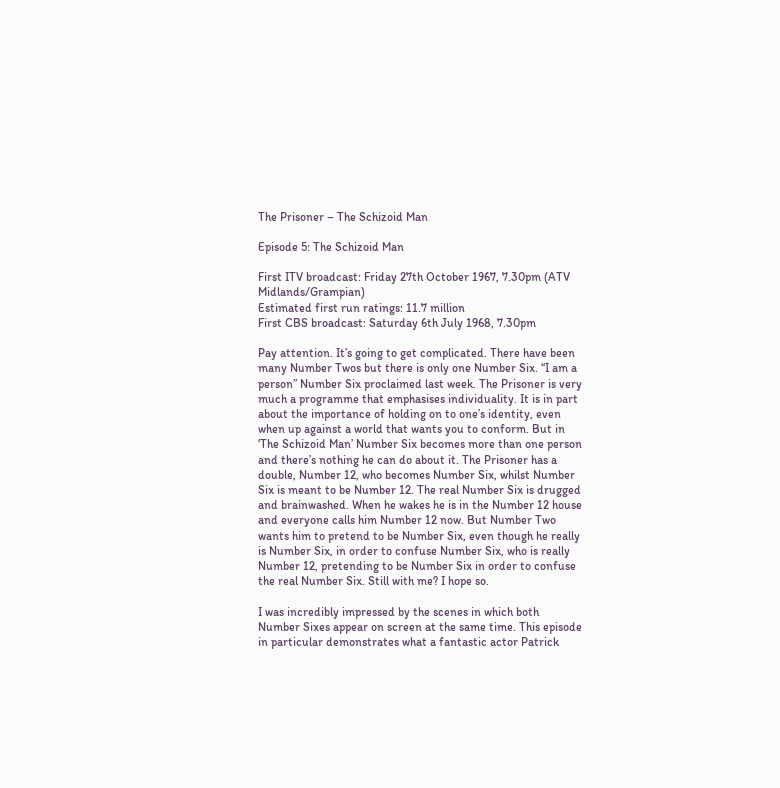The Prisoner – The Schizoid Man

Episode 5: The Schizoid Man

First ITV broadcast: Friday 27th October 1967, 7.30pm (ATV Midlands/Grampian)
Estimated first run ratings: 11.7 million
First CBS broadcast: Saturday 6th July 1968, 7.30pm

Pay attention. It’s going to get complicated. There have been many Number Twos but there is only one Number Six. “I am a person” Number Six proclaimed last week. The Prisoner is very much a programme that emphasises individuality. It is in part about the importance of holding on to one’s identity, even when up against a world that wants you to conform. But in ‘The Schizoid Man’ Number Six becomes more than one person and there’s nothing he can do about it. The Prisoner has a double, Number 12, who becomes Number Six, whilst Number Six is meant to be Number 12. The real Number Six is drugged and brainwashed. When he wakes he is in the Number 12 house and everyone calls him Number 12 now. But Number Two wants him to pretend to be Number Six, even though he really is Number Six, in order to confuse Number Six, who is really Number 12, pretending to be Number Six in order to confuse the real Number Six. Still with me? I hope so.

I was incredibly impressed by the scenes in which both Number Sixes appear on screen at the same time. This episode in particular demonstrates what a fantastic actor Patrick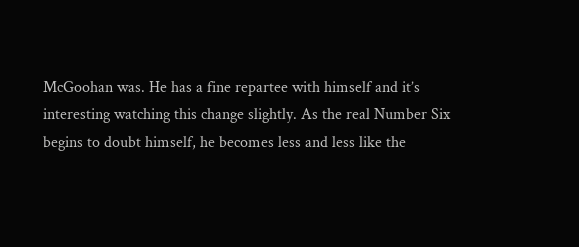McGoohan was. He has a fine repartee with himself and it’s interesting watching this change slightly. As the real Number Six begins to doubt himself, he becomes less and less like the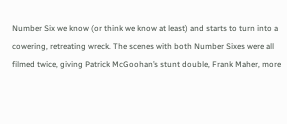Number Six we know (or think we know at least) and starts to turn into a cowering, retreating wreck. The scenes with both Number Sixes were all filmed twice, giving Patrick McGoohan’s stunt double, Frank Maher, more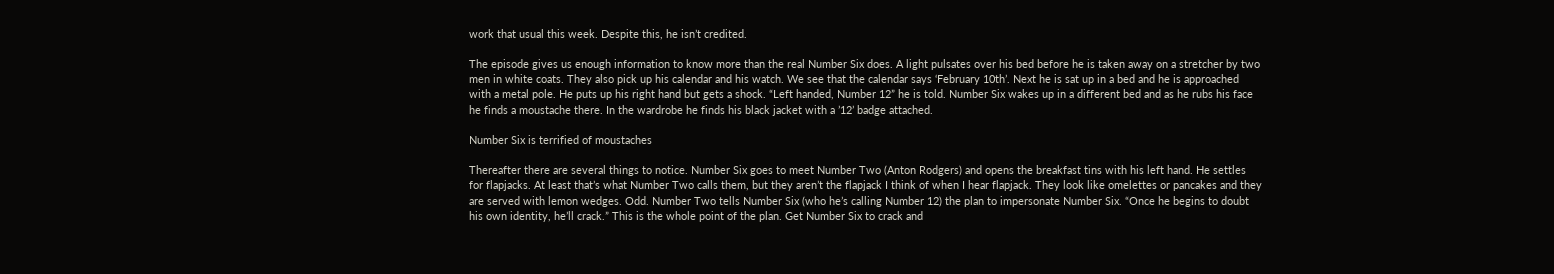work that usual this week. Despite this, he isn’t credited.

The episode gives us enough information to know more than the real Number Six does. A light pulsates over his bed before he is taken away on a stretcher by two men in white coats. They also pick up his calendar and his watch. We see that the calendar says ‘February 10th’. Next he is sat up in a bed and he is approached with a metal pole. He puts up his right hand but gets a shock. “Left handed, Number 12” he is told. Number Six wakes up in a different bed and as he rubs his face he finds a moustache there. In the wardrobe he finds his black jacket with a ’12’ badge attached.

Number Six is terrified of moustaches

Thereafter there are several things to notice. Number Six goes to meet Number Two (Anton Rodgers) and opens the breakfast tins with his left hand. He settles for flapjacks. At least that’s what Number Two calls them, but they aren’t the flapjack I think of when I hear flapjack. They look like omelettes or pancakes and they are served with lemon wedges. Odd. Number Two tells Number Six (who he’s calling Number 12) the plan to impersonate Number Six. “Once he begins to doubt his own identity, he’ll crack.” This is the whole point of the plan. Get Number Six to crack and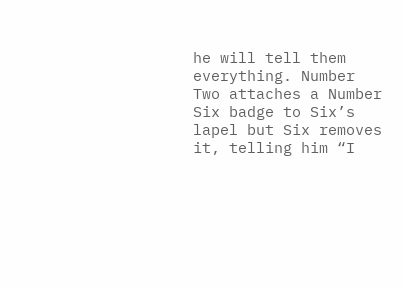he will tell them everything. Number Two attaches a Number Six badge to Six’s lapel but Six removes it, telling him “I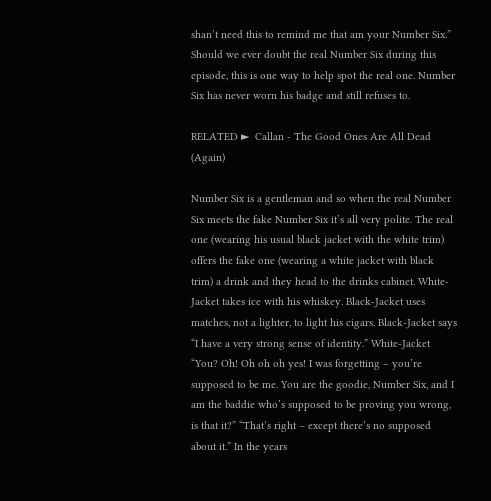shan’t need this to remind me that am your Number Six.” Should we ever doubt the real Number Six during this episode, this is one way to help spot the real one. Number Six has never worn his badge and still refuses to.

RELATED ►  Callan - The Good Ones Are All Dead (Again)

Number Six is a gentleman and so when the real Number Six meets the fake Number Six it’s all very polite. The real one (wearing his usual black jacket with the white trim) offers the fake one (wearing a white jacket with black trim) a drink and they head to the drinks cabinet. White-Jacket takes ice with his whiskey. Black-Jacket uses matches, not a lighter, to light his cigars. Black-Jacket says “I have a very strong sense of identity.” White-Jacket “You? Oh! Oh oh oh yes! I was forgetting – you’re supposed to be me. You are the goodie, Number Six, and I am the baddie who’s supposed to be proving you wrong, is that it?” “That’s right – except there’s no supposed about it.” In the years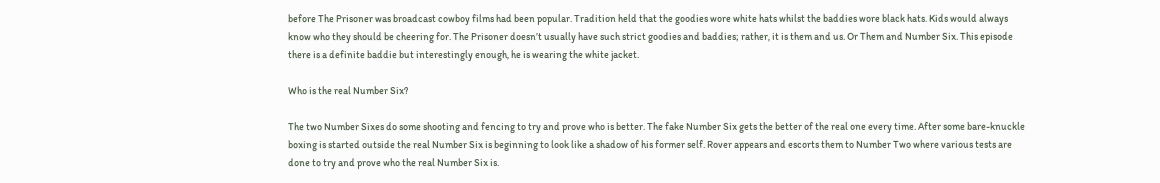before The Prisoner was broadcast cowboy films had been popular. Tradition held that the goodies wore white hats whilst the baddies wore black hats. Kids would always know who they should be cheering for. The Prisoner doesn’t usually have such strict goodies and baddies; rather, it is them and us. Or Them and Number Six. This episode there is a definite baddie but interestingly enough, he is wearing the white jacket.

Who is the real Number Six?

The two Number Sixes do some shooting and fencing to try and prove who is better. The fake Number Six gets the better of the real one every time. After some bare-knuckle boxing is started outside the real Number Six is beginning to look like a shadow of his former self. Rover appears and escorts them to Number Two where various tests are done to try and prove who the real Number Six is.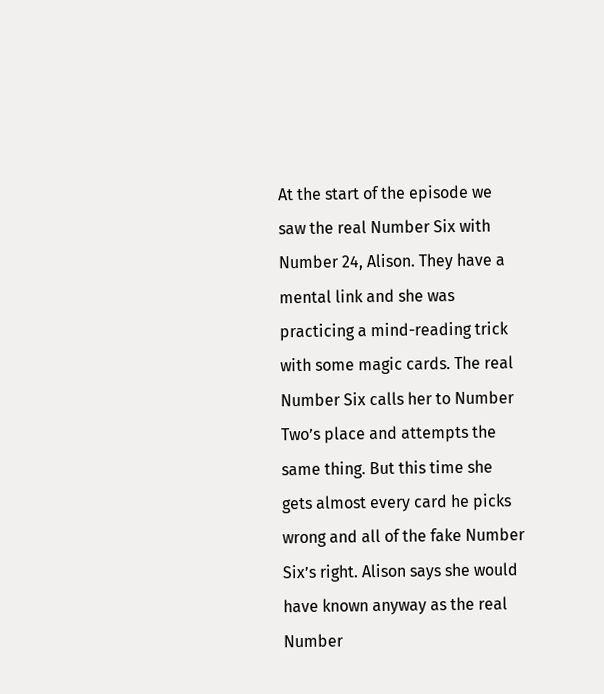At the start of the episode we saw the real Number Six with Number 24, Alison. They have a mental link and she was practicing a mind-reading trick with some magic cards. The real Number Six calls her to Number Two’s place and attempts the same thing. But this time she gets almost every card he picks wrong and all of the fake Number Six’s right. Alison says she would have known anyway as the real Number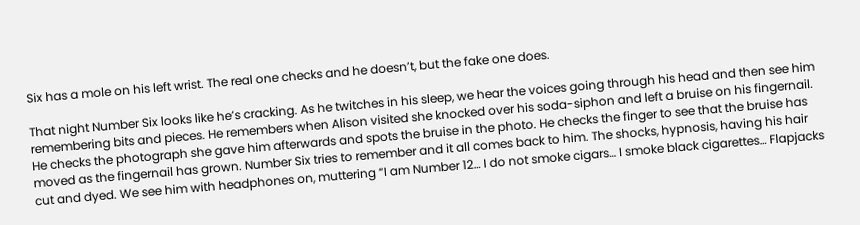Six has a mole on his left wrist. The real one checks and he doesn’t, but the fake one does.

That night Number Six looks like he’s cracking. As he twitches in his sleep, we hear the voices going through his head and then see him remembering bits and pieces. He remembers when Alison visited she knocked over his soda-siphon and left a bruise on his fingernail. He checks the photograph she gave him afterwards and spots the bruise in the photo. He checks the finger to see that the bruise has moved as the fingernail has grown. Number Six tries to remember and it all comes back to him. The shocks, hypnosis, having his hair cut and dyed. We see him with headphones on, muttering “I am Number 12… I do not smoke cigars… I smoke black cigarettes… Flapjacks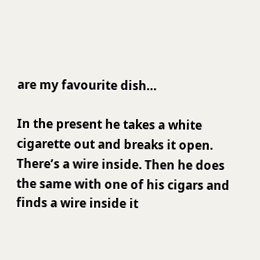are my favourite dish…

In the present he takes a white cigarette out and breaks it open. There’s a wire inside. Then he does the same with one of his cigars and finds a wire inside it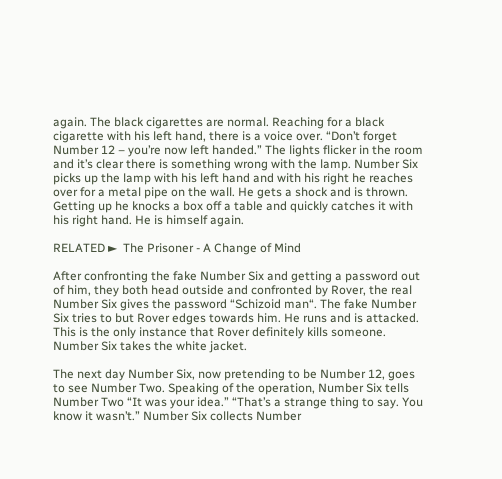again. The black cigarettes are normal. Reaching for a black cigarette with his left hand, there is a voice over. “Don’t forget Number 12 – you’re now left handed.” The lights flicker in the room and it’s clear there is something wrong with the lamp. Number Six picks up the lamp with his left hand and with his right he reaches over for a metal pipe on the wall. He gets a shock and is thrown. Getting up he knocks a box off a table and quickly catches it with his right hand. He is himself again.

RELATED ►  The Prisoner - A Change of Mind

After confronting the fake Number Six and getting a password out of him, they both head outside and confronted by Rover, the real Number Six gives the password “Schizoid man“. The fake Number Six tries to but Rover edges towards him. He runs and is attacked. This is the only instance that Rover definitely kills someone. Number Six takes the white jacket.

The next day Number Six, now pretending to be Number 12, goes to see Number Two. Speaking of the operation, Number Six tells Number Two “It was your idea.” “That’s a strange thing to say. You know it wasn’t.” Number Six collects Number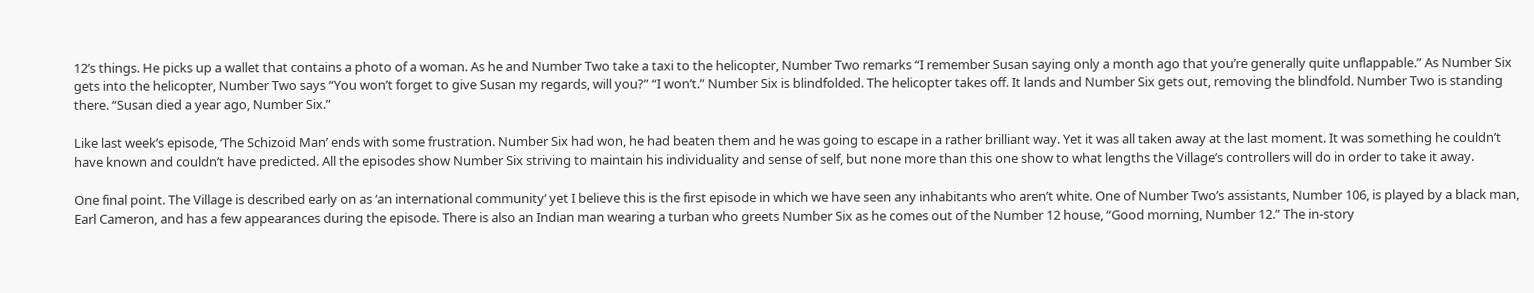12’s things. He picks up a wallet that contains a photo of a woman. As he and Number Two take a taxi to the helicopter, Number Two remarks “I remember Susan saying only a month ago that you’re generally quite unflappable.” As Number Six gets into the helicopter, Number Two says “You won’t forget to give Susan my regards, will you?” “I won’t.” Number Six is blindfolded. The helicopter takes off. It lands and Number Six gets out, removing the blindfold. Number Two is standing there. “Susan died a year ago, Number Six.”

Like last week’s episode, ‘The Schizoid Man’ ends with some frustration. Number Six had won, he had beaten them and he was going to escape in a rather brilliant way. Yet it was all taken away at the last moment. It was something he couldn’t have known and couldn’t have predicted. All the episodes show Number Six striving to maintain his individuality and sense of self, but none more than this one show to what lengths the Village’s controllers will do in order to take it away.

One final point. The Village is described early on as ‘an international community‘ yet I believe this is the first episode in which we have seen any inhabitants who aren’t white. One of Number Two’s assistants, Number 106, is played by a black man, Earl Cameron, and has a few appearances during the episode. There is also an Indian man wearing a turban who greets Number Six as he comes out of the Number 12 house, “Good morning, Number 12.” The in-story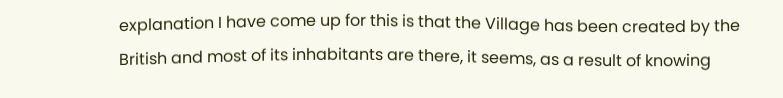explanation I have come up for this is that the Village has been created by the British and most of its inhabitants are there, it seems, as a result of knowing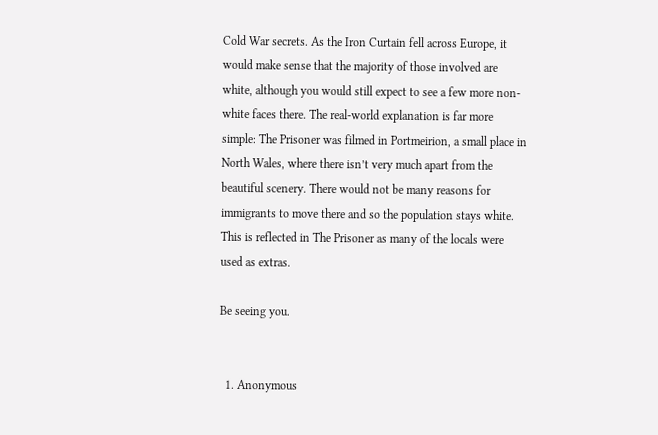Cold War secrets. As the Iron Curtain fell across Europe, it would make sense that the majority of those involved are white, although you would still expect to see a few more non-white faces there. The real-world explanation is far more simple: The Prisoner was filmed in Portmeirion, a small place in North Wales, where there isn’t very much apart from the beautiful scenery. There would not be many reasons for immigrants to move there and so the population stays white. This is reflected in The Prisoner as many of the locals were used as extras.

Be seeing you.


  1. Anonymous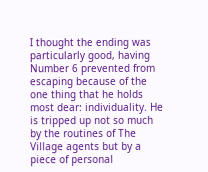I thought the ending was particularly good, having Number 6 prevented from escaping because of the one thing that he holds most dear: individuality. He is tripped up not so much by the routines of The Village agents but by a piece of personal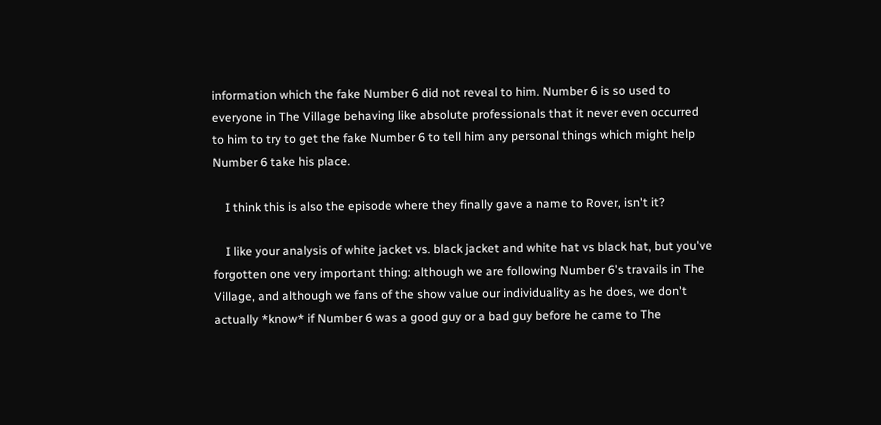information which the fake Number 6 did not reveal to him. Number 6 is so used to everyone in The Village behaving like absolute professionals that it never even occurred to him to try to get the fake Number 6 to tell him any personal things which might help Number 6 take his place.

    I think this is also the episode where they finally gave a name to Rover, isn't it?

    I like your analysis of white jacket vs. black jacket and white hat vs black hat, but you've forgotten one very important thing: although we are following Number 6's travails in The Village, and although we fans of the show value our individuality as he does, we don't actually *know* if Number 6 was a good guy or a bad guy before he came to The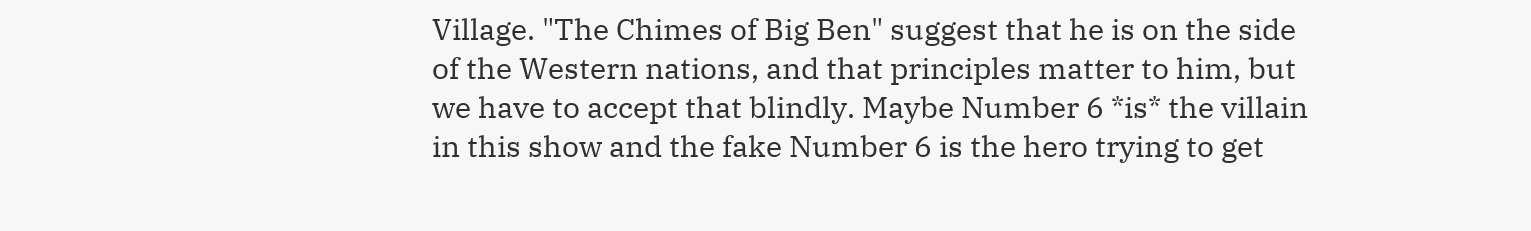Village. "The Chimes of Big Ben" suggest that he is on the side of the Western nations, and that principles matter to him, but we have to accept that blindly. Maybe Number 6 *is* the villain in this show and the fake Number 6 is the hero trying to get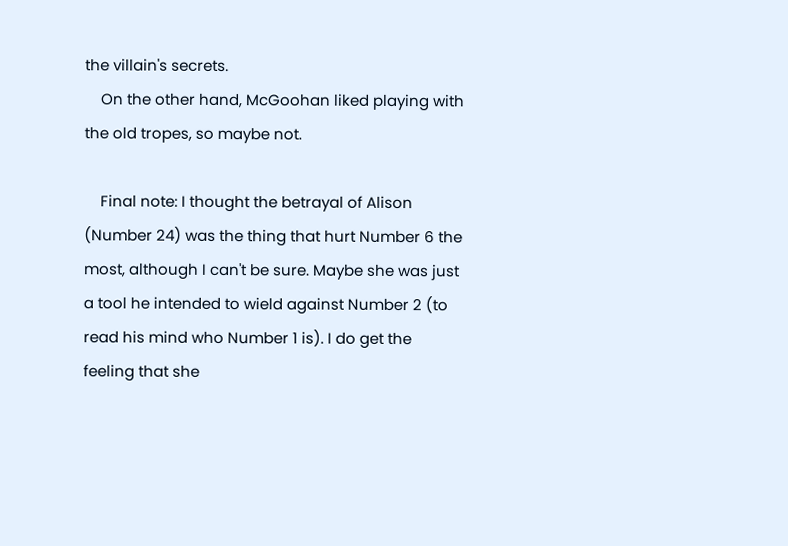the villain's secrets.
    On the other hand, McGoohan liked playing with the old tropes, so maybe not.

    Final note: I thought the betrayal of Alison (Number 24) was the thing that hurt Number 6 the most, although I can't be sure. Maybe she was just a tool he intended to wield against Number 2 (to read his mind who Number 1 is). I do get the feeling that she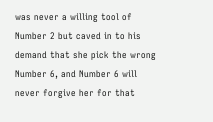was never a willing tool of Number 2 but caved in to his demand that she pick the wrong Number 6, and Number 6 will never forgive her for that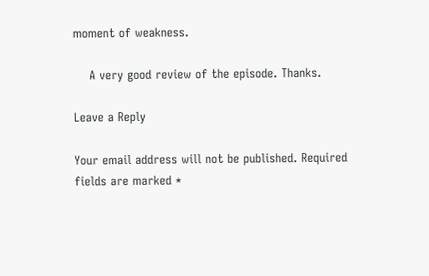moment of weakness.

    A very good review of the episode. Thanks.

Leave a Reply

Your email address will not be published. Required fields are marked *